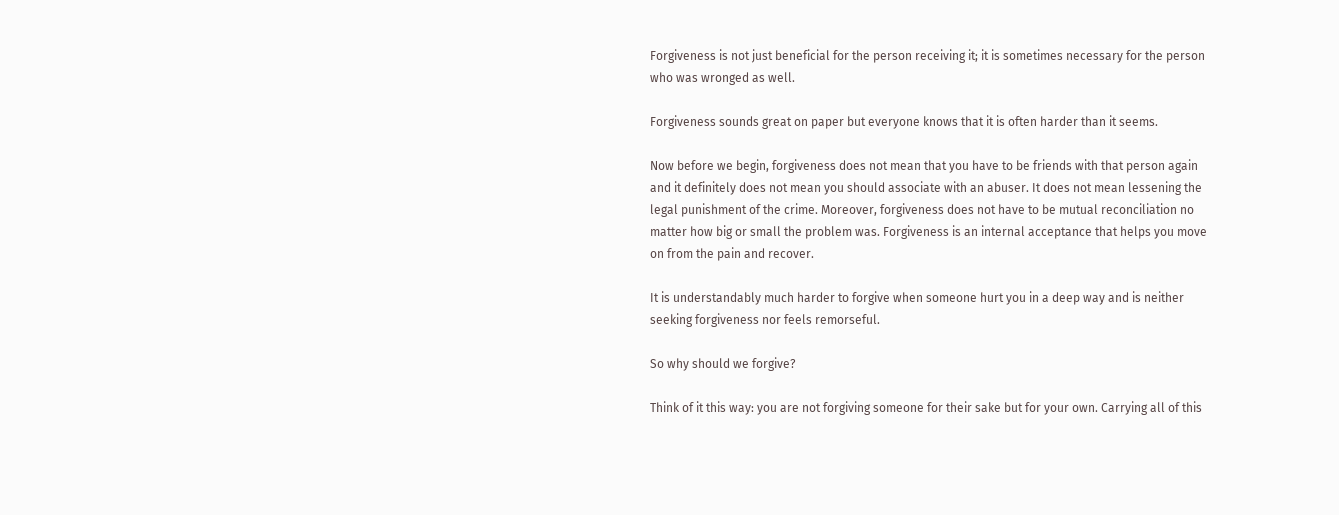Forgiveness is not just beneficial for the person receiving it; it is sometimes necessary for the person who was wronged as well.

Forgiveness sounds great on paper but everyone knows that it is often harder than it seems.

Now before we begin, forgiveness does not mean that you have to be friends with that person again and it definitely does not mean you should associate with an abuser. It does not mean lessening the legal punishment of the crime. Moreover, forgiveness does not have to be mutual reconciliation no matter how big or small the problem was. Forgiveness is an internal acceptance that helps you move on from the pain and recover.

It is understandably much harder to forgive when someone hurt you in a deep way and is neither seeking forgiveness nor feels remorseful.

So why should we forgive?

Think of it this way: you are not forgiving someone for their sake but for your own. Carrying all of this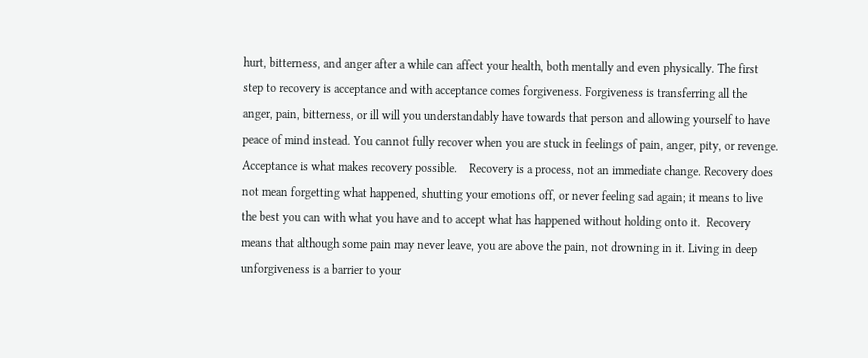hurt, bitterness, and anger after a while can affect your health, both mentally and even physically. The first step to recovery is acceptance and with acceptance comes forgiveness. Forgiveness is transferring all the anger, pain, bitterness, or ill will you understandably have towards that person and allowing yourself to have peace of mind instead. You cannot fully recover when you are stuck in feelings of pain, anger, pity, or revenge. Acceptance is what makes recovery possible.    Recovery is a process, not an immediate change. Recovery does not mean forgetting what happened, shutting your emotions off, or never feeling sad again; it means to live the best you can with what you have and to accept what has happened without holding onto it.  Recovery means that although some pain may never leave, you are above the pain, not drowning in it. Living in deep unforgiveness is a barrier to your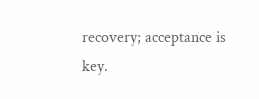recovery; acceptance is key.